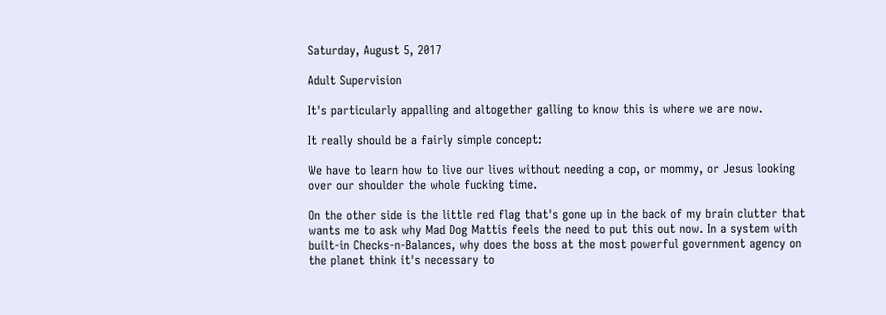Saturday, August 5, 2017

Adult Supervision

It's particularly appalling and altogether galling to know this is where we are now.

It really should be a fairly simple concept:

We have to learn how to live our lives without needing a cop, or mommy, or Jesus looking over our shoulder the whole fucking time.

On the other side is the little red flag that's gone up in the back of my brain clutter that wants me to ask why Mad Dog Mattis feels the need to put this out now. In a system with built-in Checks-n-Balances, why does the boss at the most powerful government agency on the planet think it's necessary to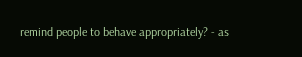remind people to behave appropriately? - as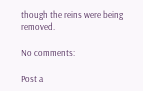though the reins were being removed.

No comments:

Post a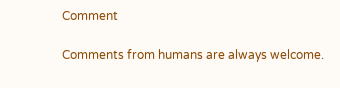Comment

Comments from humans are always welcome.